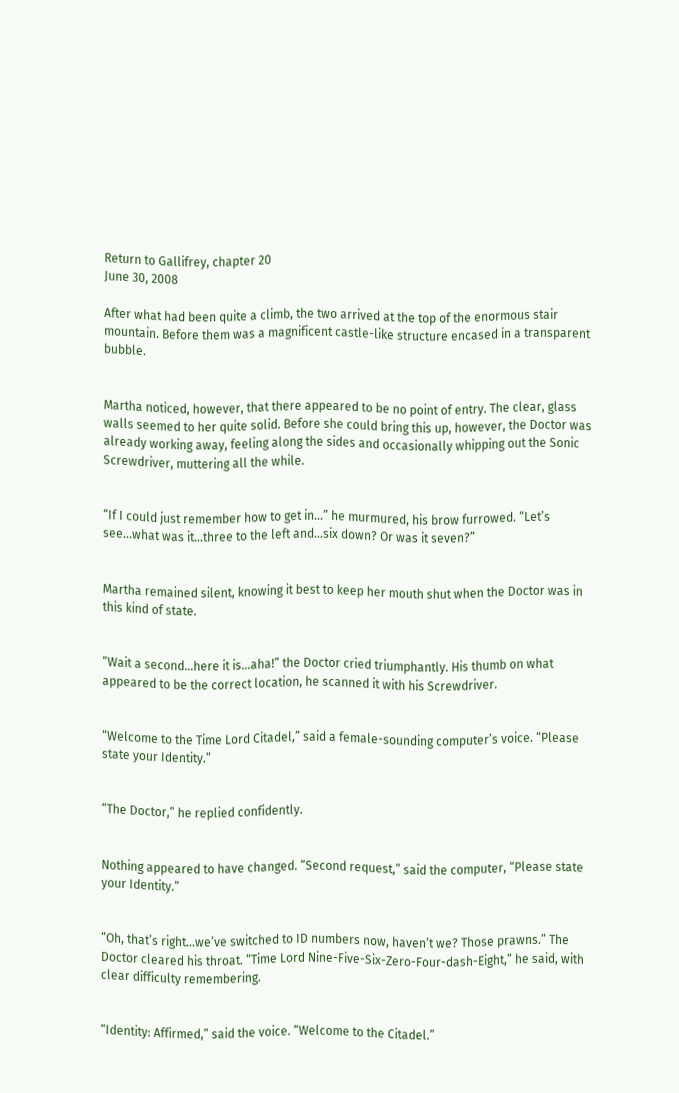Return to Gallifrey, chapter 20
June 30, 2008

After what had been quite a climb, the two arrived at the top of the enormous stair mountain. Before them was a magnificent castle-like structure encased in a transparent bubble.


Martha noticed, however, that there appeared to be no point of entry. The clear, glass walls seemed to her quite solid. Before she could bring this up, however, the Doctor was already working away, feeling along the sides and occasionally whipping out the Sonic Screwdriver, muttering all the while.


“If I could just remember how to get in…” he murmured, his brow furrowed. “Let’s see…what was it…three to the left and…six down? Or was it seven?”


Martha remained silent, knowing it best to keep her mouth shut when the Doctor was in this kind of state.


“Wait a second…here it is…aha!” the Doctor cried triumphantly. His thumb on what appeared to be the correct location, he scanned it with his Screwdriver.


“Welcome to the Time Lord Citadel,” said a female-sounding computer’s voice. “Please state your Identity.”


“The Doctor,” he replied confidently.


Nothing appeared to have changed. “Second request,” said the computer, “Please state your Identity.”


“Oh, that’s right…we’ve switched to ID numbers now, haven’t we? Those prawns.” The Doctor cleared his throat. “Time Lord Nine-Five-Six-Zero-Four-dash-Eight,” he said, with clear difficulty remembering.


“Identity: Affirmed,” said the voice. “Welcome to the Citadel.”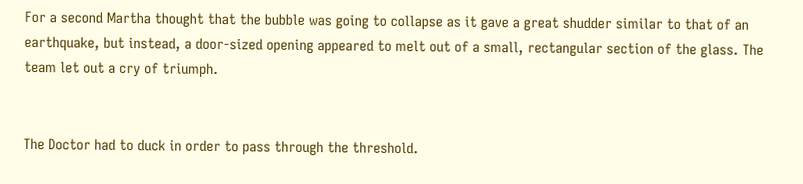For a second Martha thought that the bubble was going to collapse as it gave a great shudder similar to that of an earthquake, but instead, a door-sized opening appeared to melt out of a small, rectangular section of the glass. The team let out a cry of triumph.


The Doctor had to duck in order to pass through the threshold.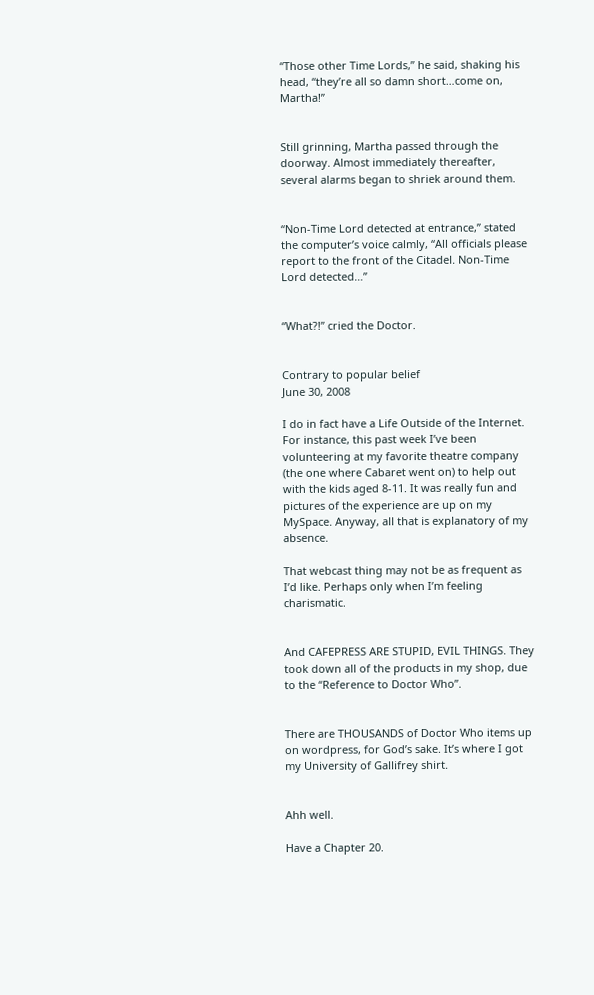“Those other Time Lords,” he said, shaking his head, “they’re all so damn short…come on, Martha!”


Still grinning, Martha passed through the doorway. Almost immediately thereafter, several alarms began to shriek around them.


“Non-Time Lord detected at entrance,” stated the computer’s voice calmly, “All officials please report to the front of the Citadel. Non-Time Lord detected…”


“What?!” cried the Doctor.


Contrary to popular belief
June 30, 2008

I do in fact have a Life Outside of the Internet. For instance, this past week I’ve been volunteering at my favorite theatre company (the one where Cabaret went on) to help out with the kids aged 8-11. It was really fun and pictures of the experience are up on my MySpace. Anyway, all that is explanatory of my absence.

That webcast thing may not be as frequent as I’d like. Perhaps only when I’m feeling charismatic.


And CAFEPRESS ARE STUPID, EVIL THINGS. They took down all of the products in my shop, due to the “Reference to Doctor Who”.


There are THOUSANDS of Doctor Who items up on wordpress, for God’s sake. It’s where I got my University of Gallifrey shirt.


Ahh well.

Have a Chapter 20.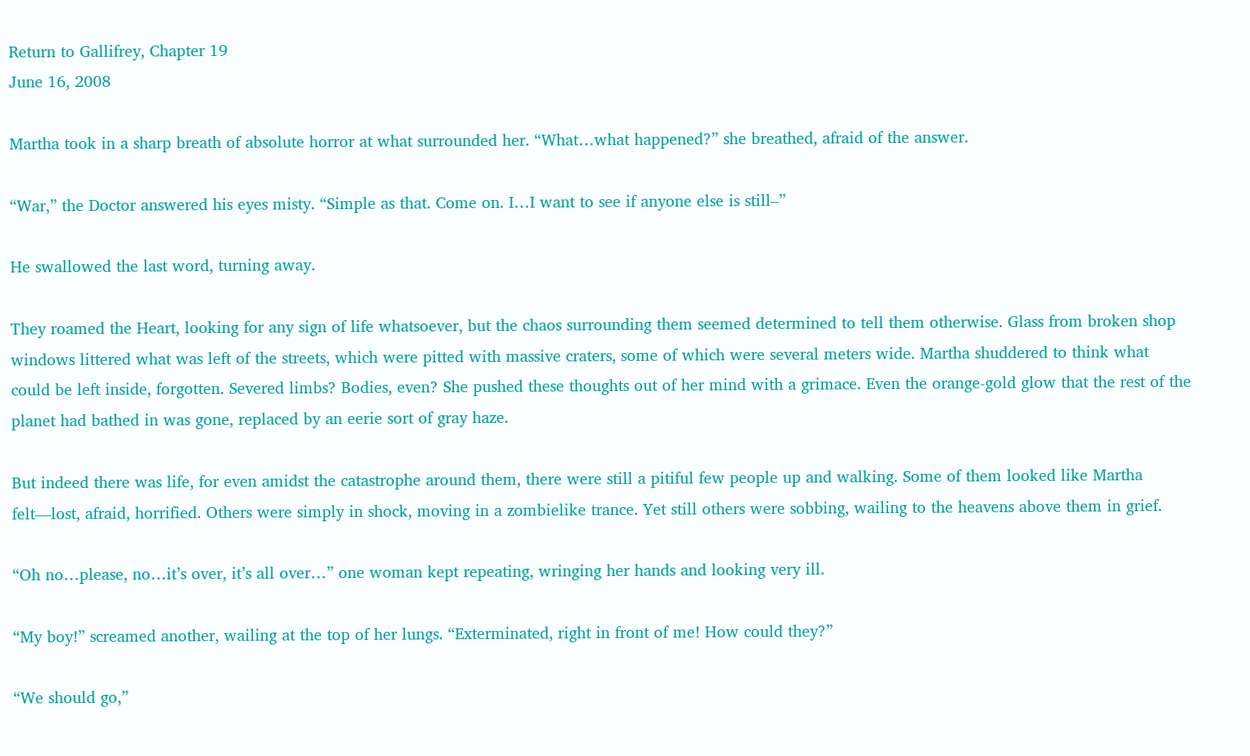Return to Gallifrey, Chapter 19
June 16, 2008

Martha took in a sharp breath of absolute horror at what surrounded her. “What…what happened?” she breathed, afraid of the answer.

“War,” the Doctor answered his eyes misty. “Simple as that. Come on. I…I want to see if anyone else is still–”

He swallowed the last word, turning away.

They roamed the Heart, looking for any sign of life whatsoever, but the chaos surrounding them seemed determined to tell them otherwise. Glass from broken shop windows littered what was left of the streets, which were pitted with massive craters, some of which were several meters wide. Martha shuddered to think what could be left inside, forgotten. Severed limbs? Bodies, even? She pushed these thoughts out of her mind with a grimace. Even the orange-gold glow that the rest of the planet had bathed in was gone, replaced by an eerie sort of gray haze.

But indeed there was life, for even amidst the catastrophe around them, there were still a pitiful few people up and walking. Some of them looked like Martha felt—lost, afraid, horrified. Others were simply in shock, moving in a zombielike trance. Yet still others were sobbing, wailing to the heavens above them in grief.

“Oh no…please, no…it’s over, it’s all over…” one woman kept repeating, wringing her hands and looking very ill.

“My boy!” screamed another, wailing at the top of her lungs. “Exterminated, right in front of me! How could they?”

“We should go,”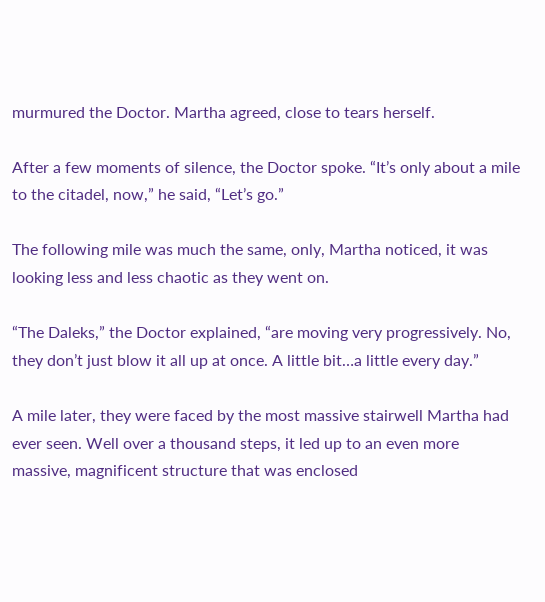murmured the Doctor. Martha agreed, close to tears herself.

After a few moments of silence, the Doctor spoke. “It’s only about a mile to the citadel, now,” he said, “Let’s go.”

The following mile was much the same, only, Martha noticed, it was looking less and less chaotic as they went on.

“The Daleks,” the Doctor explained, “are moving very progressively. No, they don’t just blow it all up at once. A little bit…a little every day.”

A mile later, they were faced by the most massive stairwell Martha had ever seen. Well over a thousand steps, it led up to an even more massive, magnificent structure that was enclosed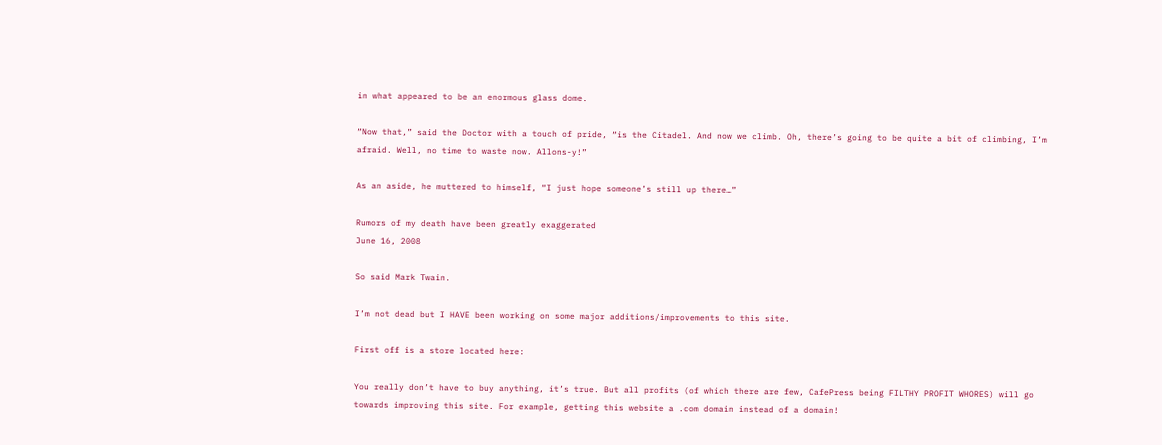in what appeared to be an enormous glass dome.

“Now that,” said the Doctor with a touch of pride, “is the Citadel. And now we climb. Oh, there’s going to be quite a bit of climbing, I’m afraid. Well, no time to waste now. Allons-y!”

As an aside, he muttered to himself, “I just hope someone’s still up there…”

Rumors of my death have been greatly exaggerated
June 16, 2008

So said Mark Twain.

I’m not dead but I HAVE been working on some major additions/improvements to this site.

First off is a store located here:

You really don’t have to buy anything, it’s true. But all profits (of which there are few, CafePress being FILTHY PROFIT WHORES) will go towards improving this site. For example, getting this website a .com domain instead of a domain!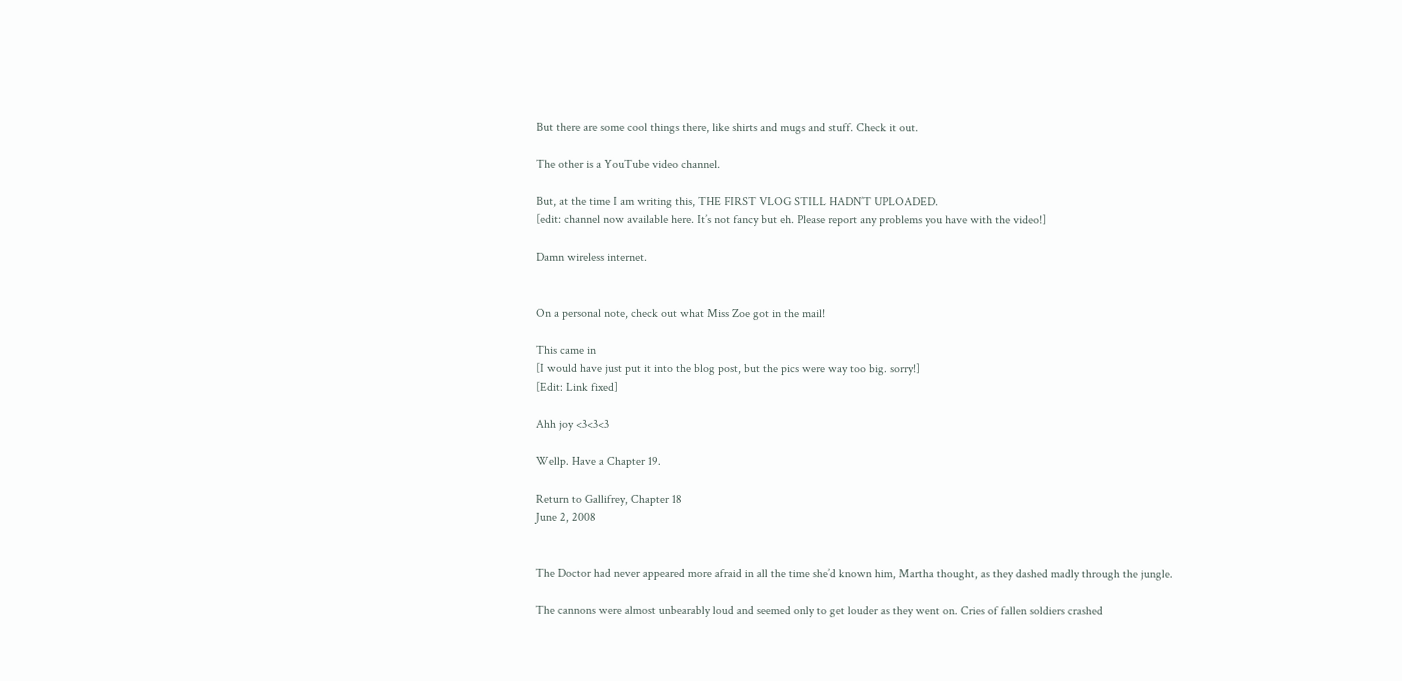But there are some cool things there, like shirts and mugs and stuff. Check it out.

The other is a YouTube video channel.

But, at the time I am writing this, THE FIRST VLOG STILL HADN’T UPLOADED.
[edit: channel now available here. It’s not fancy but eh. Please report any problems you have with the video!]

Damn wireless internet.


On a personal note, check out what Miss Zoe got in the mail!

This came in
[I would have just put it into the blog post, but the pics were way too big. sorry!]
[Edit: Link fixed]

Ahh joy <3<3<3

Wellp. Have a Chapter 19.

Return to Gallifrey, Chapter 18
June 2, 2008


The Doctor had never appeared more afraid in all the time she’d known him, Martha thought, as they dashed madly through the jungle.

The cannons were almost unbearably loud and seemed only to get louder as they went on. Cries of fallen soldiers crashed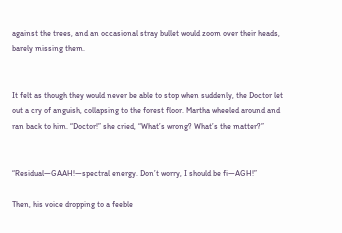against the trees, and an occasional stray bullet would zoom over their heads, barely missing them.


It felt as though they would never be able to stop when suddenly, the Doctor let out a cry of anguish, collapsing to the forest floor. Martha wheeled around and ran back to him. “Doctor!” she cried, “What’s wrong? What’s the matter?”


“Residual—GAAH!—spectral energy. Don’t worry, I should be fi—AGH!”

Then, his voice dropping to a feeble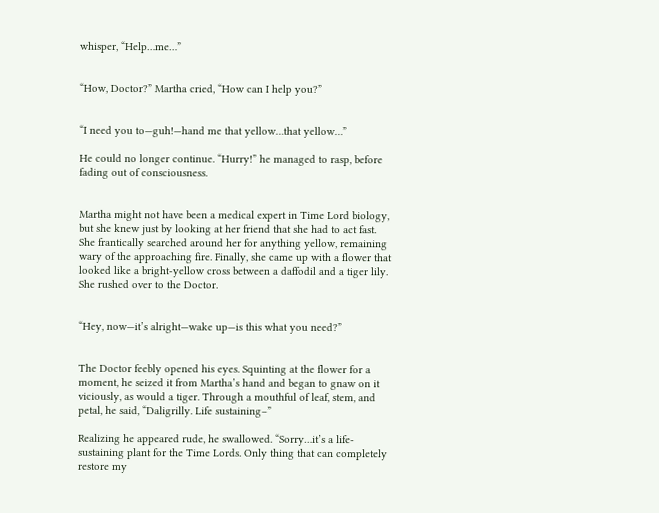whisper, “Help…me…”


“How, Doctor?” Martha cried, “How can I help you?”


“I need you to—guh!—hand me that yellow…that yellow…”

He could no longer continue. “Hurry!” he managed to rasp, before fading out of consciousness.


Martha might not have been a medical expert in Time Lord biology, but she knew just by looking at her friend that she had to act fast. She frantically searched around her for anything yellow, remaining wary of the approaching fire. Finally, she came up with a flower that looked like a bright-yellow cross between a daffodil and a tiger lily. She rushed over to the Doctor.


“Hey, now—it’s alright—wake up—is this what you need?”


The Doctor feebly opened his eyes. Squinting at the flower for a moment, he seized it from Martha’s hand and began to gnaw on it viciously, as would a tiger. Through a mouthful of leaf, stem, and petal, he said, “Daligrilly. Life sustaining–”

Realizing he appeared rude, he swallowed. “Sorry…it’s a life-sustaining plant for the Time Lords. Only thing that can completely restore my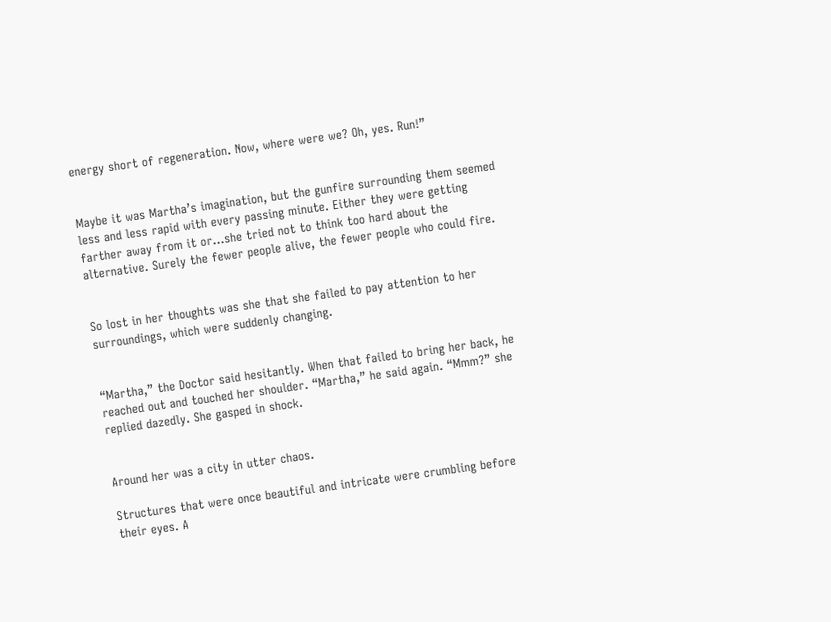energy short of regeneration. Now, where were we? Oh, yes. Run!”


Maybe it was Martha’s imagination, but the gunfire surrounding them seemed less and less rapid with every passing minute. Either they were getting farther away from it or…she tried not to think too hard about the alternative. Surely the fewer people alive, the fewer people who could fire.


So lost in her thoughts was she that she failed to pay attention to her surroundings, which were suddenly changing.


“Martha,” the Doctor said hesitantly. When that failed to bring her back, he reached out and touched her shoulder. “Martha,” he said again. “Mmm?” she replied dazedly. She gasped in shock.


Around her was a city in utter chaos.

Structures that were once beautiful and intricate were crumbling before their eyes. A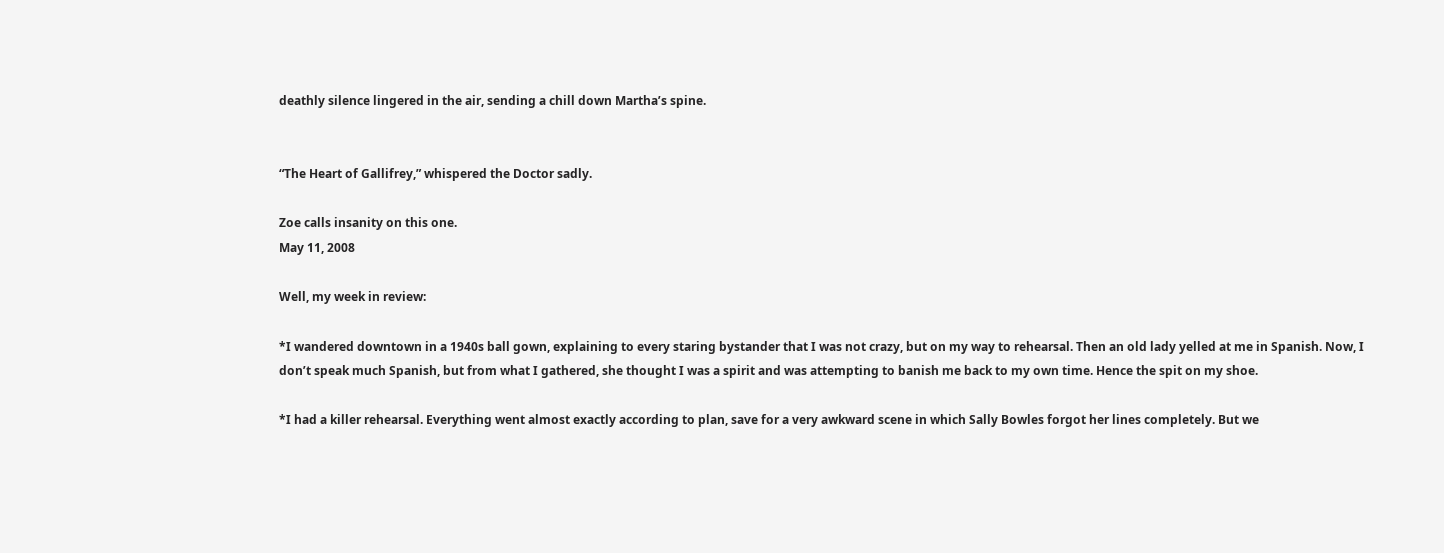deathly silence lingered in the air, sending a chill down Martha’s spine.


“The Heart of Gallifrey,” whispered the Doctor sadly.

Zoe calls insanity on this one.
May 11, 2008

Well, my week in review:

*I wandered downtown in a 1940s ball gown, explaining to every staring bystander that I was not crazy, but on my way to rehearsal. Then an old lady yelled at me in Spanish. Now, I don’t speak much Spanish, but from what I gathered, she thought I was a spirit and was attempting to banish me back to my own time. Hence the spit on my shoe.

*I had a killer rehearsal. Everything went almost exactly according to plan, save for a very awkward scene in which Sally Bowles forgot her lines completely. But we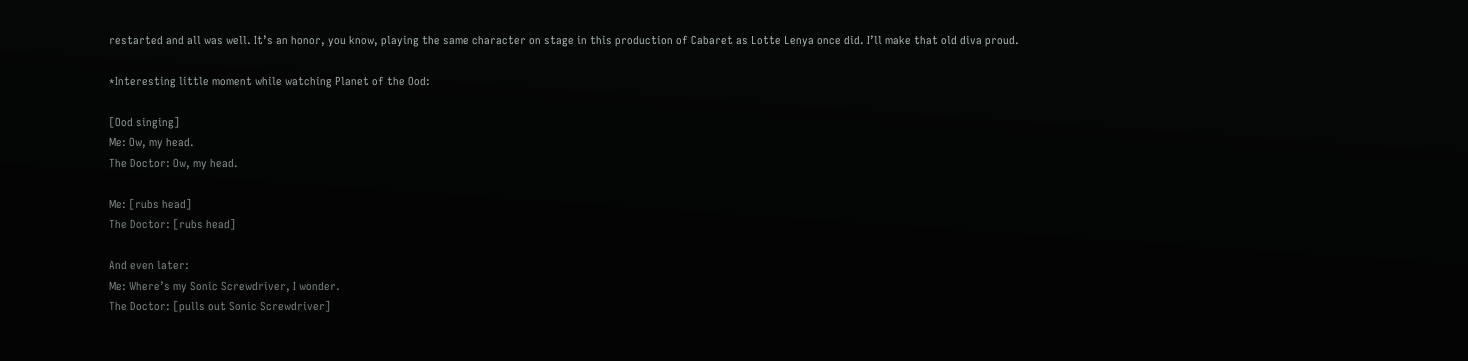restarted and all was well. It’s an honor, you know, playing the same character on stage in this production of Cabaret as Lotte Lenya once did. I’ll make that old diva proud.

*Interesting little moment while watching Planet of the Ood:

[Ood singing]
Me: Ow, my head.
The Doctor: Ow, my head.

Me: [rubs head]
The Doctor: [rubs head]

And even later:
Me: Where’s my Sonic Screwdriver, I wonder.
The Doctor: [pulls out Sonic Screwdriver]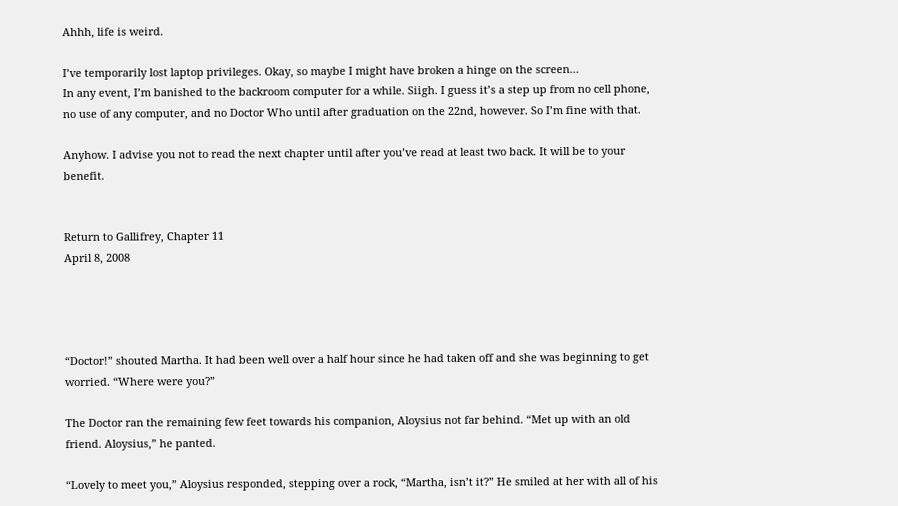Ahhh, life is weird.

I’ve temporarily lost laptop privileges. Okay, so maybe I might have broken a hinge on the screen…
In any event, I’m banished to the backroom computer for a while. Siigh. I guess it’s a step up from no cell phone, no use of any computer, and no Doctor Who until after graduation on the 22nd, however. So I’m fine with that.

Anyhow. I advise you not to read the next chapter until after you’ve read at least two back. It will be to your benefit.


Return to Gallifrey, Chapter 11
April 8, 2008




“Doctor!” shouted Martha. It had been well over a half hour since he had taken off and she was beginning to get worried. “Where were you?”

The Doctor ran the remaining few feet towards his companion, Aloysius not far behind. “Met up with an old friend. Aloysius,” he panted.

“Lovely to meet you,” Aloysius responded, stepping over a rock, “Martha, isn’t it?” He smiled at her with all of his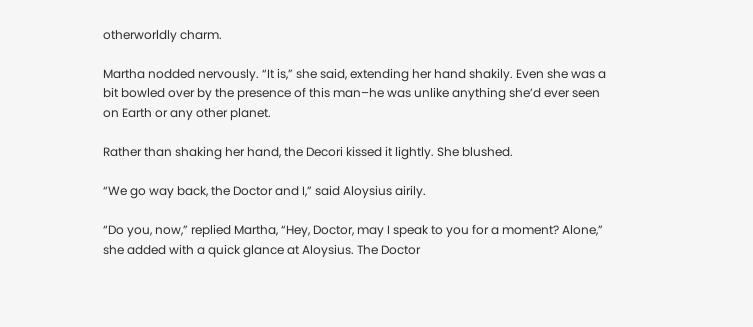otherworldly charm.

Martha nodded nervously. “It is,” she said, extending her hand shakily. Even she was a bit bowled over by the presence of this man–he was unlike anything she’d ever seen on Earth or any other planet.

Rather than shaking her hand, the Decori kissed it lightly. She blushed.

“We go way back, the Doctor and I,” said Aloysius airily.

“Do you, now,” replied Martha, “Hey, Doctor, may I speak to you for a moment? Alone,” she added with a quick glance at Aloysius. The Doctor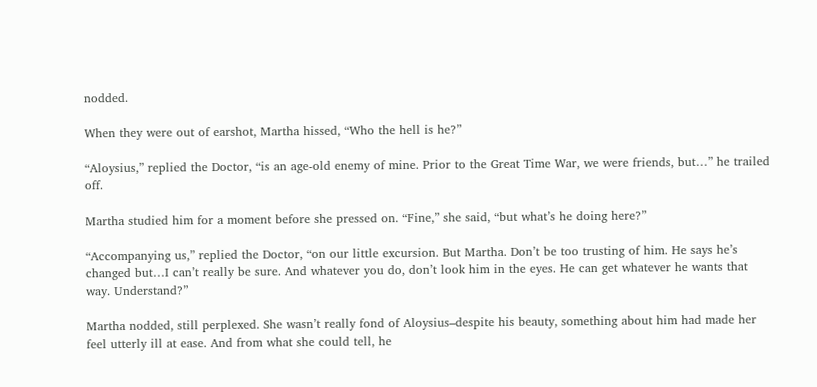nodded.

When they were out of earshot, Martha hissed, “Who the hell is he?”

“Aloysius,” replied the Doctor, “is an age-old enemy of mine. Prior to the Great Time War, we were friends, but…” he trailed off.

Martha studied him for a moment before she pressed on. “Fine,” she said, “but what’s he doing here?”

“Accompanying us,” replied the Doctor, “on our little excursion. But Martha. Don’t be too trusting of him. He says he’s changed but…I can’t really be sure. And whatever you do, don’t look him in the eyes. He can get whatever he wants that way. Understand?”

Martha nodded, still perplexed. She wasn’t really fond of Aloysius–despite his beauty, something about him had made her feel utterly ill at ease. And from what she could tell, he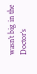wasn’t big in the Doctor‘s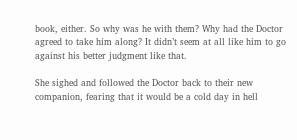book, either. So why was he with them? Why had the Doctor agreed to take him along? It didn’t seem at all like him to go against his better judgment like that.

She sighed and followed the Doctor back to their new companion, fearing that it would be a cold day in hell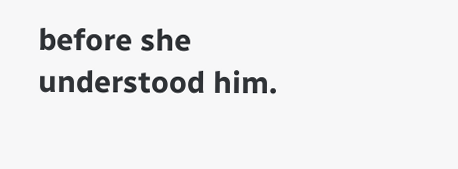before she understood him.